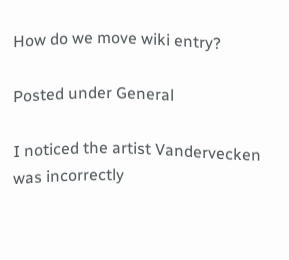How do we move wiki entry?

Posted under General

I noticed the artist Vandervecken was incorrectly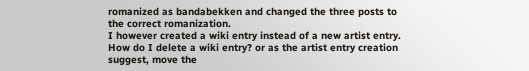romanized as bandabekken and changed the three posts to the correct romanization.
I however created a wiki entry instead of a new artist entry.
How do I delete a wiki entry? or as the artist entry creation suggest, move the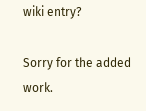wiki entry?

Sorry for the added work.